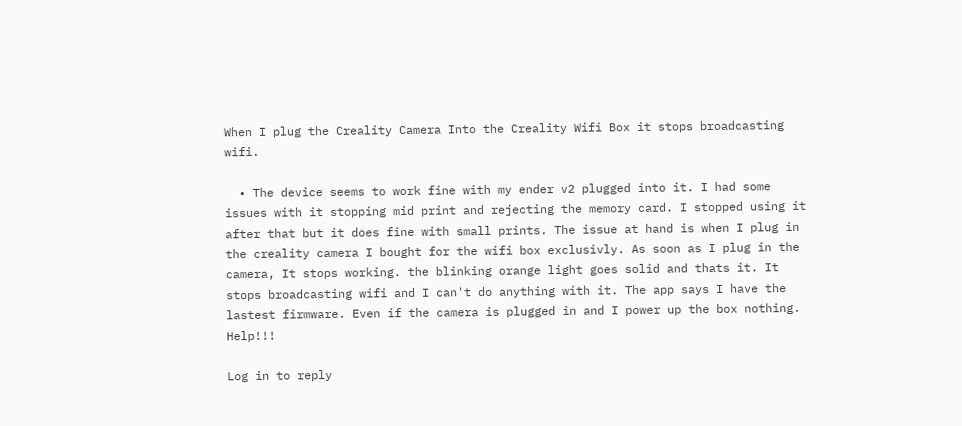When I plug the Creality Camera Into the Creality Wifi Box it stops broadcasting wifi.

  • The device seems to work fine with my ender v2 plugged into it. I had some issues with it stopping mid print and rejecting the memory card. I stopped using it after that but it does fine with small prints. The issue at hand is when I plug in the creality camera I bought for the wifi box exclusivly. As soon as I plug in the camera, It stops working. the blinking orange light goes solid and thats it. It stops broadcasting wifi and I can't do anything with it. The app says I have the lastest firmware. Even if the camera is plugged in and I power up the box nothing. Help!!!

Log in to reply